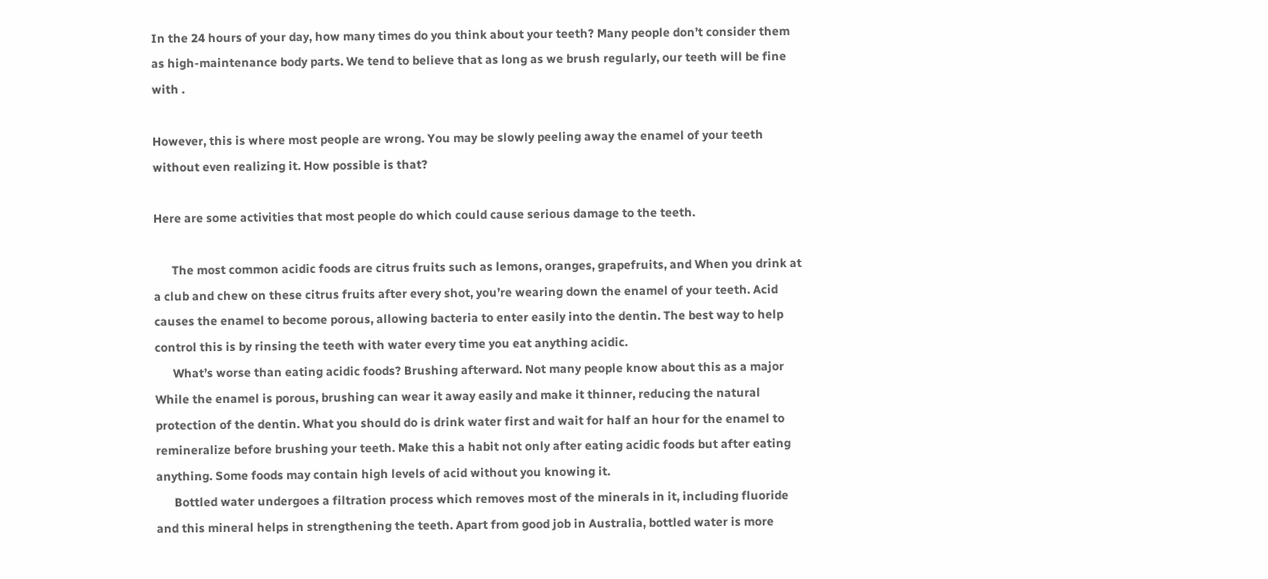In the 24 hours of your day, how many times do you think about your teeth? Many people don’t consider them as high-maintenance body parts. We tend to believe that as long as we brush regularly, our teeth will be fine with .

However, this is where most people are wrong. You may be slowly peeling away the enamel of your teeth without even realizing it. How possible is that?

Here are some activities that most people do which could cause serious damage to the teeth.

      The most common acidic foods are citrus fruits such as lemons, oranges, grapefruits, and When you drink at a club and chew on these citrus fruits after every shot, you’re wearing down the enamel of your teeth. Acid causes the enamel to become porous, allowing bacteria to enter easily into the dentin. The best way to help control this is by rinsing the teeth with water every time you eat anything acidic.
      What’s worse than eating acidic foods? Brushing afterward. Not many people know about this as a major While the enamel is porous, brushing can wear it away easily and make it thinner, reducing the natural protection of the dentin. What you should do is drink water first and wait for half an hour for the enamel to remineralize before brushing your teeth. Make this a habit not only after eating acidic foods but after eating anything. Some foods may contain high levels of acid without you knowing it.
      Bottled water undergoes a filtration process which removes most of the minerals in it, including fluoride and this mineral helps in strengthening the teeth. Apart from good job in Australia, bottled water is more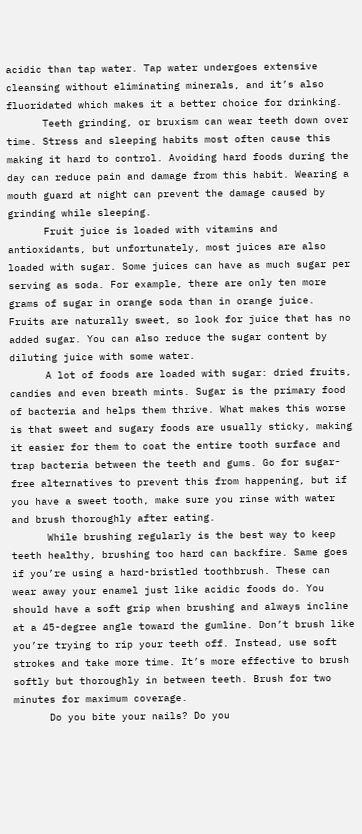acidic than tap water. Tap water undergoes extensive cleansing without eliminating minerals, and it’s also fluoridated which makes it a better choice for drinking.
      Teeth grinding, or bruxism can wear teeth down over time. Stress and sleeping habits most often cause this making it hard to control. Avoiding hard foods during the day can reduce pain and damage from this habit. Wearing a mouth guard at night can prevent the damage caused by grinding while sleeping.
      Fruit juice is loaded with vitamins and antioxidants, but unfortunately, most juices are also loaded with sugar. Some juices can have as much sugar per serving as soda. For example, there are only ten more grams of sugar in orange soda than in orange juice. Fruits are naturally sweet, so look for juice that has no added sugar. You can also reduce the sugar content by diluting juice with some water.
      A lot of foods are loaded with sugar: dried fruits, candies and even breath mints. Sugar is the primary food of bacteria and helps them thrive. What makes this worse is that sweet and sugary foods are usually sticky, making it easier for them to coat the entire tooth surface and trap bacteria between the teeth and gums. Go for sugar-free alternatives to prevent this from happening, but if you have a sweet tooth, make sure you rinse with water and brush thoroughly after eating.
      While brushing regularly is the best way to keep teeth healthy, brushing too hard can backfire. Same goes if you’re using a hard-bristled toothbrush. These can wear away your enamel just like acidic foods do. You should have a soft grip when brushing and always incline at a 45-degree angle toward the gumline. Don’t brush like you’re trying to rip your teeth off. Instead, use soft strokes and take more time. It’s more effective to brush softly but thoroughly in between teeth. Brush for two minutes for maximum coverage.
      Do you bite your nails? Do you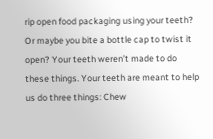rip open food packaging using your teeth? Or maybe you bite a bottle cap to twist it open? Your teeth weren’t made to do these things. Your teeth are meant to help us do three things: Chew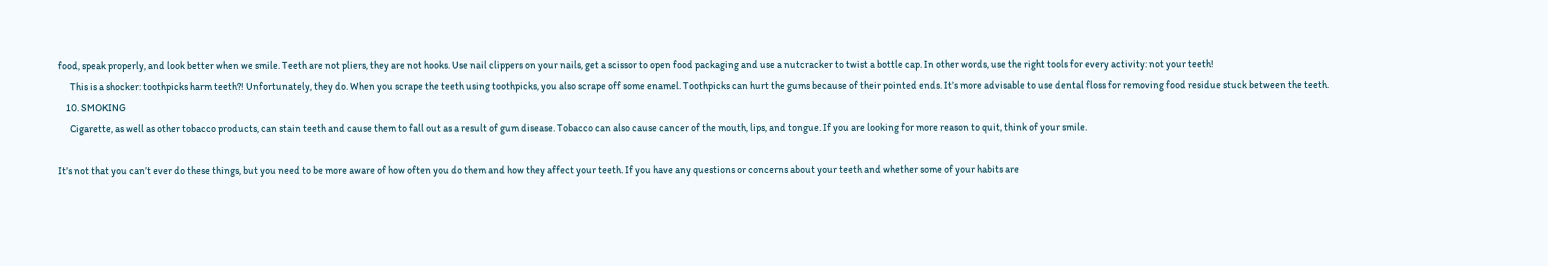food, speak properly, and look better when we smile. Teeth are not pliers, they are not hooks. Use nail clippers on your nails, get a scissor to open food packaging and use a nutcracker to twist a bottle cap. In other words, use the right tools for every activity: not your teeth!
      This is a shocker: toothpicks harm teeth?! Unfortunately, they do. When you scrape the teeth using toothpicks, you also scrape off some enamel. Toothpicks can hurt the gums because of their pointed ends. It’s more advisable to use dental floss for removing food residue stuck between the teeth.
    10. SMOKING
      Cigarette, as well as other tobacco products, can stain teeth and cause them to fall out as a result of gum disease. Tobacco can also cause cancer of the mouth, lips, and tongue. If you are looking for more reason to quit, think of your smile.

It’s not that you can’t ever do these things, but you need to be more aware of how often you do them and how they affect your teeth. If you have any questions or concerns about your teeth and whether some of your habits are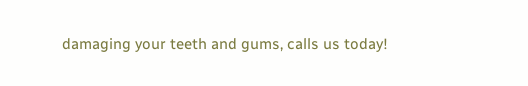damaging your teeth and gums, calls us today!